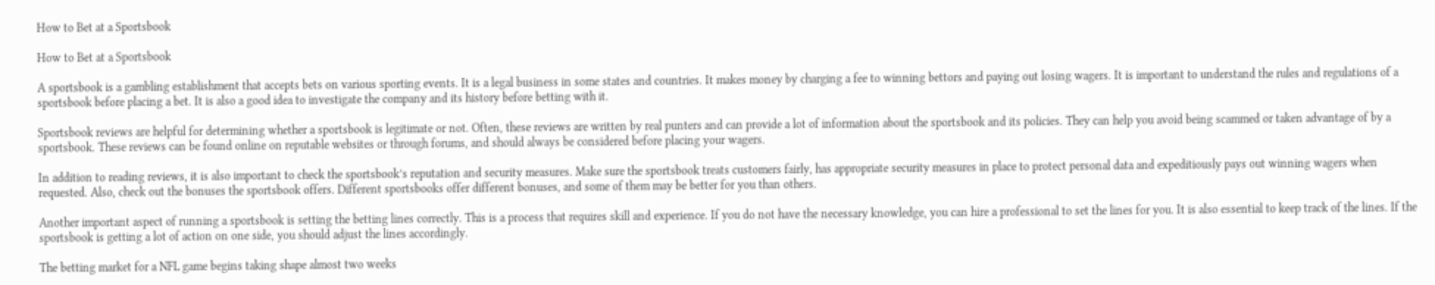How to Bet at a Sportsbook

How to Bet at a Sportsbook

A sportsbook is a gambling establishment that accepts bets on various sporting events. It is a legal business in some states and countries. It makes money by charging a fee to winning bettors and paying out losing wagers. It is important to understand the rules and regulations of a sportsbook before placing a bet. It is also a good idea to investigate the company and its history before betting with it.

Sportsbook reviews are helpful for determining whether a sportsbook is legitimate or not. Often, these reviews are written by real punters and can provide a lot of information about the sportsbook and its policies. They can help you avoid being scammed or taken advantage of by a sportsbook. These reviews can be found online on reputable websites or through forums, and should always be considered before placing your wagers.

In addition to reading reviews, it is also important to check the sportsbook’s reputation and security measures. Make sure the sportsbook treats customers fairly, has appropriate security measures in place to protect personal data and expeditiously pays out winning wagers when requested. Also, check out the bonuses the sportsbook offers. Different sportsbooks offer different bonuses, and some of them may be better for you than others.

Another important aspect of running a sportsbook is setting the betting lines correctly. This is a process that requires skill and experience. If you do not have the necessary knowledge, you can hire a professional to set the lines for you. It is also essential to keep track of the lines. If the sportsbook is getting a lot of action on one side, you should adjust the lines accordingly.

The betting market for a NFL game begins taking shape almost two weeks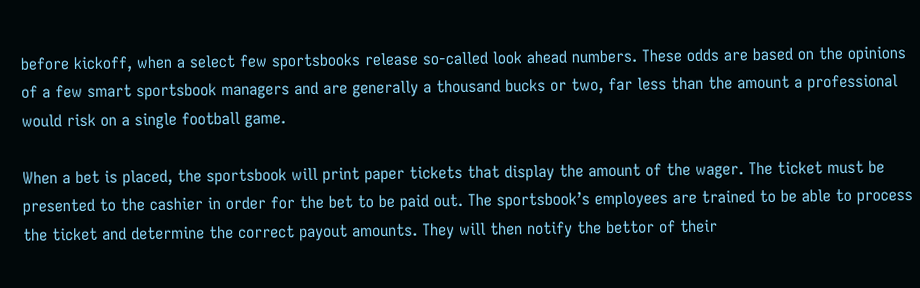before kickoff, when a select few sportsbooks release so-called look ahead numbers. These odds are based on the opinions of a few smart sportsbook managers and are generally a thousand bucks or two, far less than the amount a professional would risk on a single football game.

When a bet is placed, the sportsbook will print paper tickets that display the amount of the wager. The ticket must be presented to the cashier in order for the bet to be paid out. The sportsbook’s employees are trained to be able to process the ticket and determine the correct payout amounts. They will then notify the bettor of their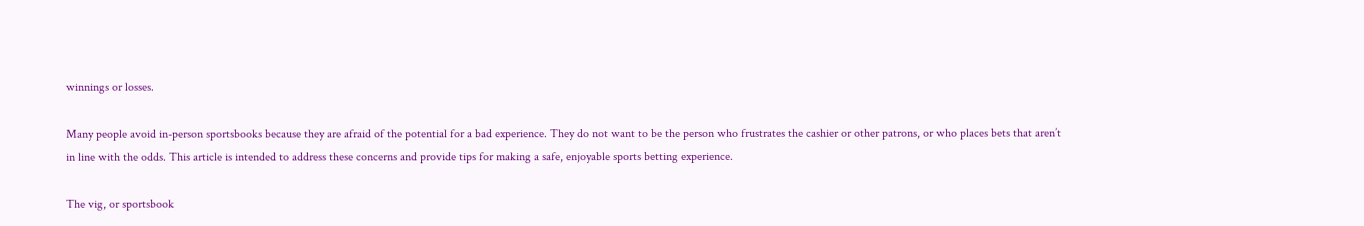winnings or losses.

Many people avoid in-person sportsbooks because they are afraid of the potential for a bad experience. They do not want to be the person who frustrates the cashier or other patrons, or who places bets that aren’t in line with the odds. This article is intended to address these concerns and provide tips for making a safe, enjoyable sports betting experience.

The vig, or sportsbook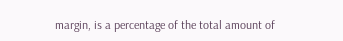margin, is a percentage of the total amount of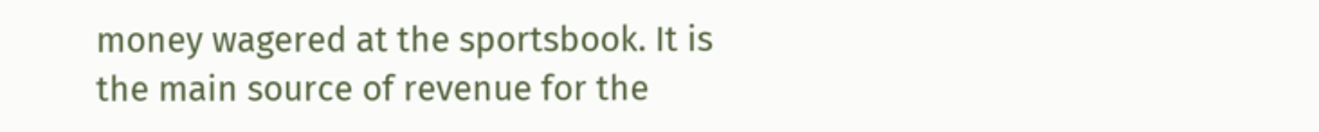money wagered at the sportsbook. It is the main source of revenue for the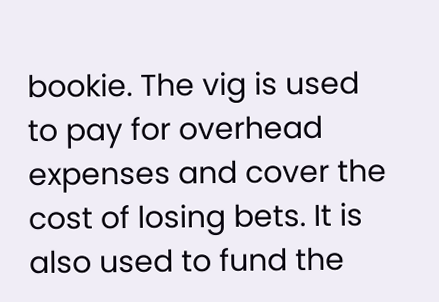bookie. The vig is used to pay for overhead expenses and cover the cost of losing bets. It is also used to fund the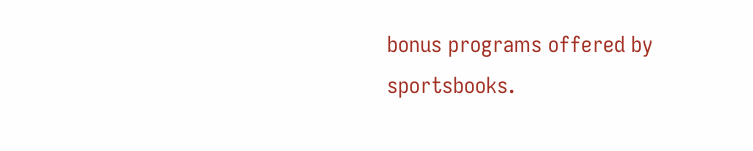bonus programs offered by sportsbooks.